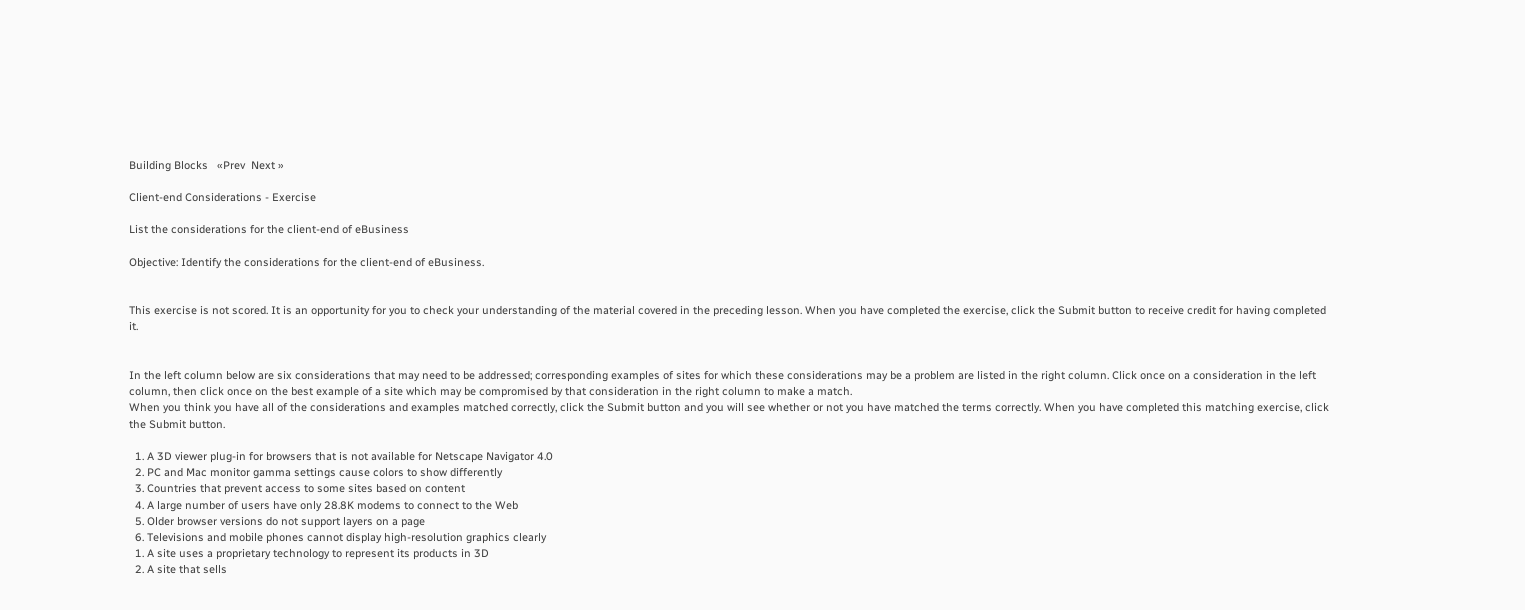Building Blocks   «Prev  Next »

Client-end Considerations - Exercise

List the considerations for the client-end of eBusiness

Objective: Identify the considerations for the client-end of eBusiness.


This exercise is not scored. It is an opportunity for you to check your understanding of the material covered in the preceding lesson. When you have completed the exercise, click the Submit button to receive credit for having completed it.


In the left column below are six considerations that may need to be addressed; corresponding examples of sites for which these considerations may be a problem are listed in the right column. Click once on a consideration in the left column, then click once on the best example of a site which may be compromised by that consideration in the right column to make a match.
When you think you have all of the considerations and examples matched correctly, click the Submit button and you will see whether or not you have matched the terms correctly. When you have completed this matching exercise, click the Submit button.

  1. A 3D viewer plug-in for browsers that is not available for Netscape Navigator 4.0
  2. PC and Mac monitor gamma settings cause colors to show differently
  3. Countries that prevent access to some sites based on content
  4. A large number of users have only 28.8K modems to connect to the Web
  5. Older browser versions do not support layers on a page
  6. Televisions and mobile phones cannot display high-resolution graphics clearly
  1. A site uses a proprietary technology to represent its products in 3D
  2. A site that sells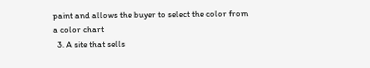paint and allows the buyer to select the color from a color chart
  3. A site that sells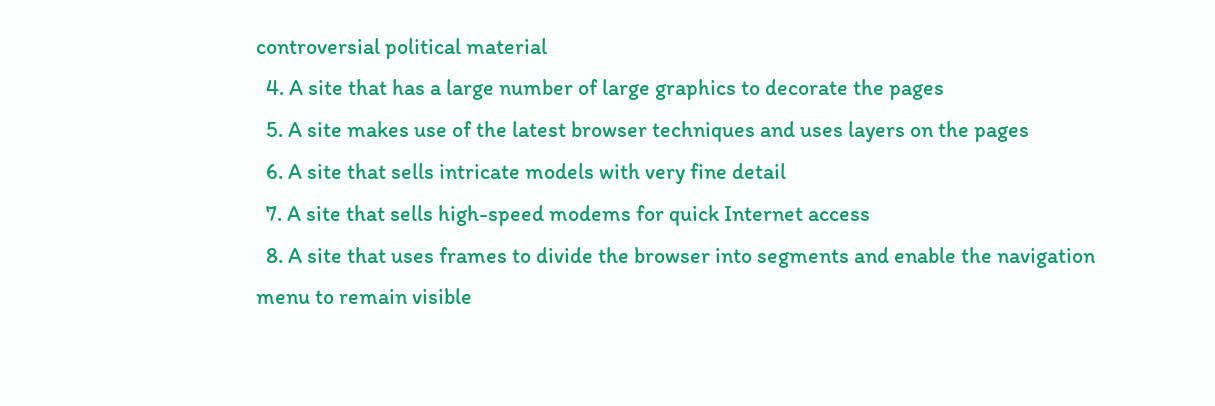controversial political material
  4. A site that has a large number of large graphics to decorate the pages
  5. A site makes use of the latest browser techniques and uses layers on the pages
  6. A site that sells intricate models with very fine detail
  7. A site that sells high-speed modems for quick Internet access
  8. A site that uses frames to divide the browser into segments and enable the navigation menu to remain visible